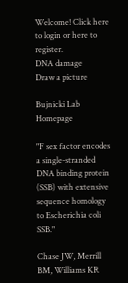Welcome! Click here to login or here to register.
DNA damage
Draw a picture

Bujnicki Lab Homepage

"F sex factor encodes a single-stranded DNA binding protein (SSB) with extensive sequence homology to Escherichia coli SSB."

Chase JW, Merrill BM, Williams KR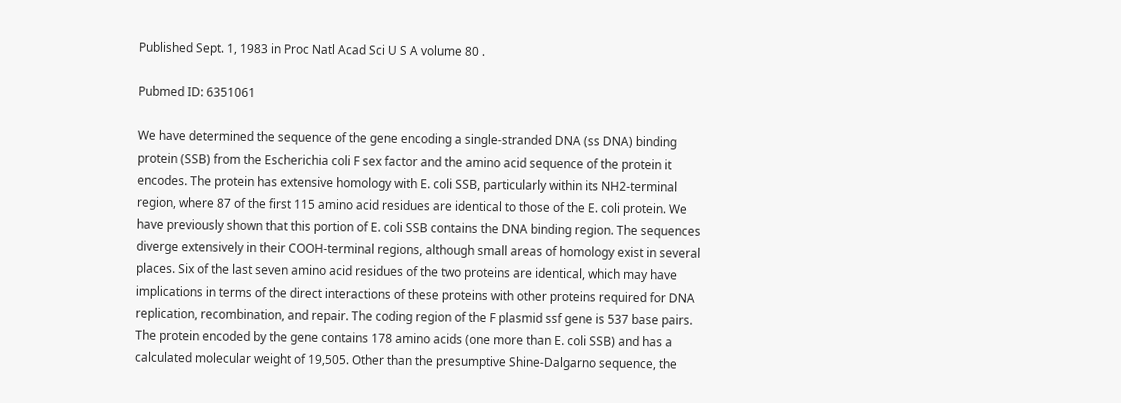Published Sept. 1, 1983 in Proc Natl Acad Sci U S A volume 80 .

Pubmed ID: 6351061

We have determined the sequence of the gene encoding a single-stranded DNA (ss DNA) binding protein (SSB) from the Escherichia coli F sex factor and the amino acid sequence of the protein it encodes. The protein has extensive homology with E. coli SSB, particularly within its NH2-terminal region, where 87 of the first 115 amino acid residues are identical to those of the E. coli protein. We have previously shown that this portion of E. coli SSB contains the DNA binding region. The sequences diverge extensively in their COOH-terminal regions, although small areas of homology exist in several places. Six of the last seven amino acid residues of the two proteins are identical, which may have implications in terms of the direct interactions of these proteins with other proteins required for DNA replication, recombination, and repair. The coding region of the F plasmid ssf gene is 537 base pairs. The protein encoded by the gene contains 178 amino acids (one more than E. coli SSB) and has a calculated molecular weight of 19,505. Other than the presumptive Shine-Dalgarno sequence, the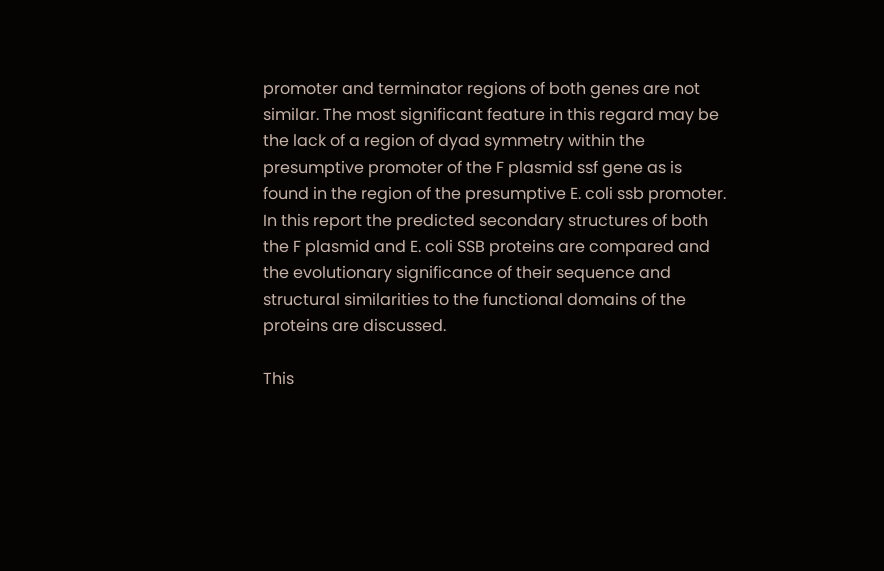promoter and terminator regions of both genes are not similar. The most significant feature in this regard may be the lack of a region of dyad symmetry within the presumptive promoter of the F plasmid ssf gene as is found in the region of the presumptive E. coli ssb promoter. In this report the predicted secondary structures of both the F plasmid and E. coli SSB proteins are compared and the evolutionary significance of their sequence and structural similarities to the functional domains of the proteins are discussed.

This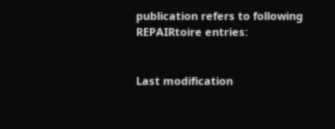publication refers to following REPAIRtoire entries:


Last modification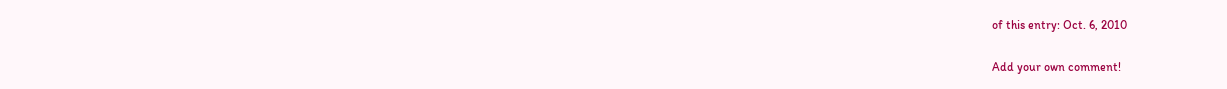of this entry: Oct. 6, 2010

Add your own comment!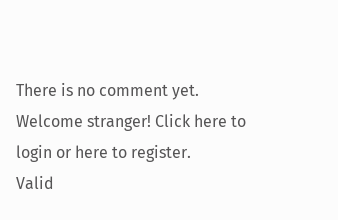There is no comment yet.
Welcome stranger! Click here to login or here to register.
Valid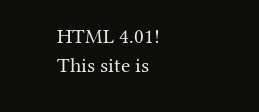HTML 4.01! This site is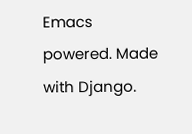Emacs powered. Made with Django.